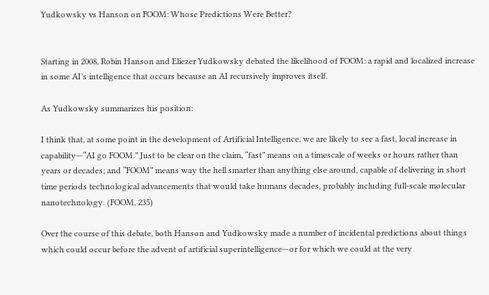Yudkowsky vs Hanson on FOOM: Whose Predictions Were Better?


Starting in 2008, Robin Hanson and Eliezer Yudkowsky debated the likelihood of FOOM: a rapid and localized increase in some AI’s intelligence that occurs because an AI recursively improves itself.

As Yudkowsky summarizes his position:

I think that, at some point in the development of Artificial Intelligence, we are likely to see a fast, local increase in capability—“AI go FOOM.” Just to be clear on the claim, “fast” means on a timescale of weeks or hours rather than years or decades; and “FOOM” means way the hell smarter than anything else around, capable of delivering in short time periods technological advancements that would take humans decades, probably including full-scale molecular nanotechnology. (FOOM, 235)

Over the course of this debate, both Hanson and Yudkowsky made a number of incidental predictions about things which could occur before the advent of artificial superintelligence—or for which we could at the very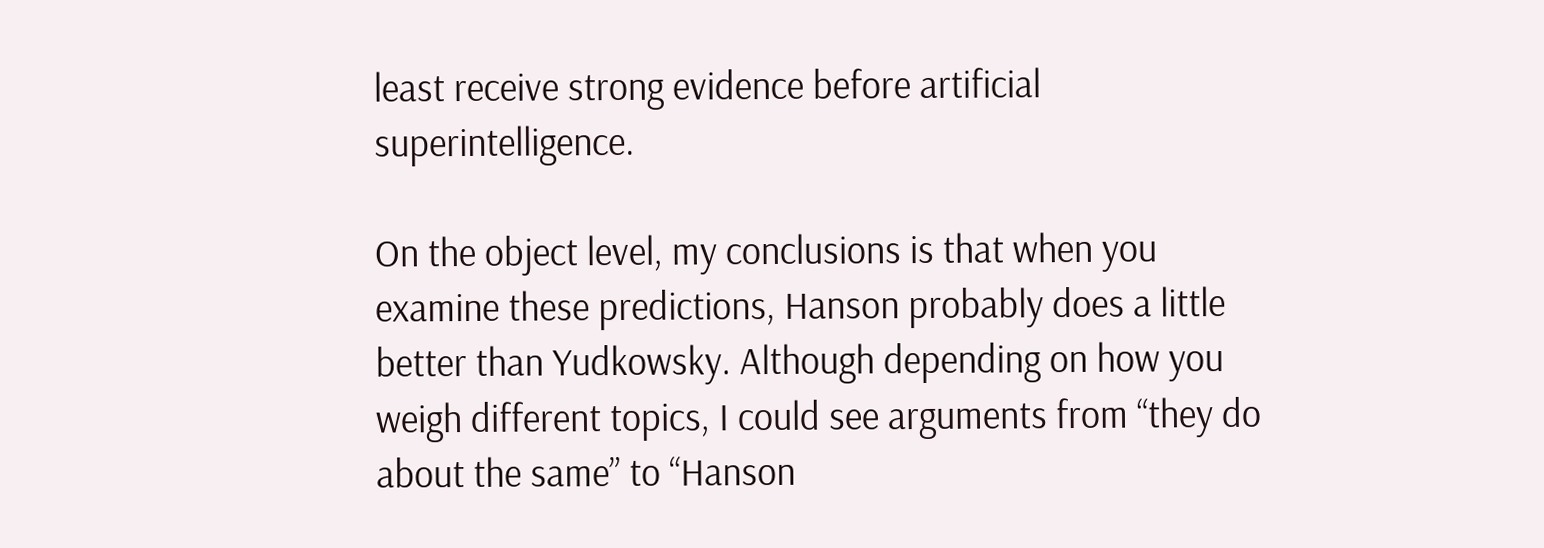least receive strong evidence before artificial superintelligence.

On the object level, my conclusions is that when you examine these predictions, Hanson probably does a little better than Yudkowsky. Although depending on how you weigh different topics, I could see arguments from “they do about the same” to “Hanson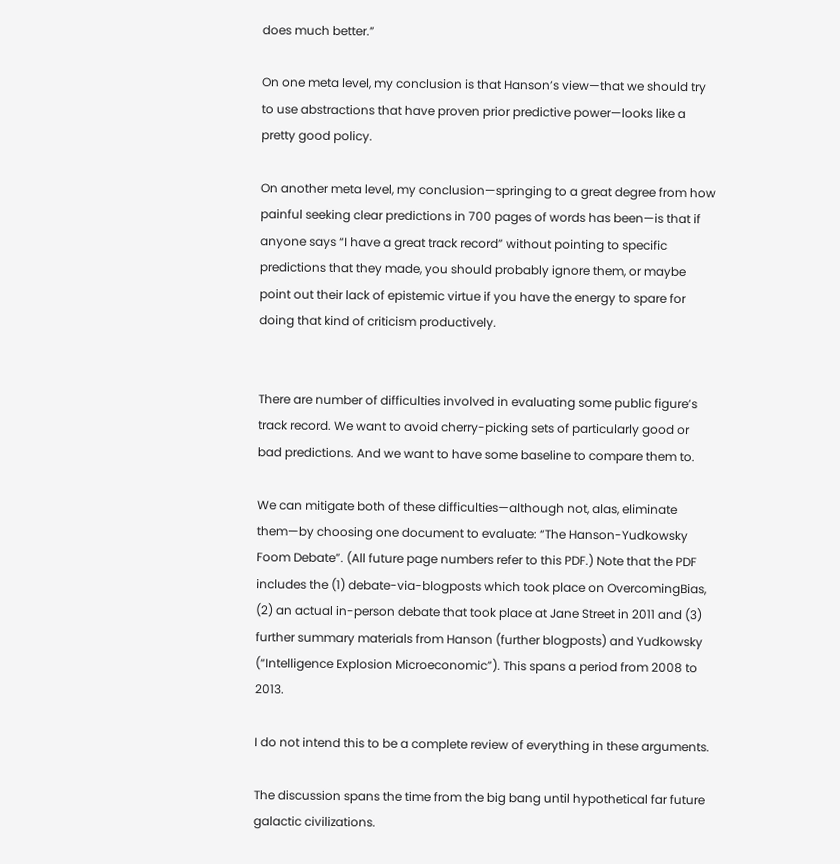does much better.”

On one meta level, my conclusion is that Hanson’s view—that we should try to use abstractions that have proven prior predictive power—looks like a pretty good policy.

On another meta level, my conclusion—springing to a great degree from how painful seeking clear predictions in 700 pages of words has been—is that if anyone says “I have a great track record” without pointing to specific predictions that they made, you should probably ignore them, or maybe point out their lack of epistemic virtue if you have the energy to spare for doing that kind of criticism productively.


There are number of difficulties involved in evaluating some public figure’s track record. We want to avoid cherry-picking sets of particularly good or bad predictions. And we want to have some baseline to compare them to.

We can mitigate both of these difficulties—although not, alas, eliminate them—by choosing one document to evaluate: “The Hanson-Yudkowsky Foom Debate”. (All future page numbers refer to this PDF.) Note that the PDF includes the (1) debate-via-blogposts which took place on OvercomingBias, (2) an actual in-person debate that took place at Jane Street in 2011 and (3) further summary materials from Hanson (further blogposts) and Yudkowsky (“Intelligence Explosion Microeconomic”). This spans a period from 2008 to 2013.

I do not intend this to be a complete review of everything in these arguments.

The discussion spans the time from the big bang until hypothetical far future galactic civilizations.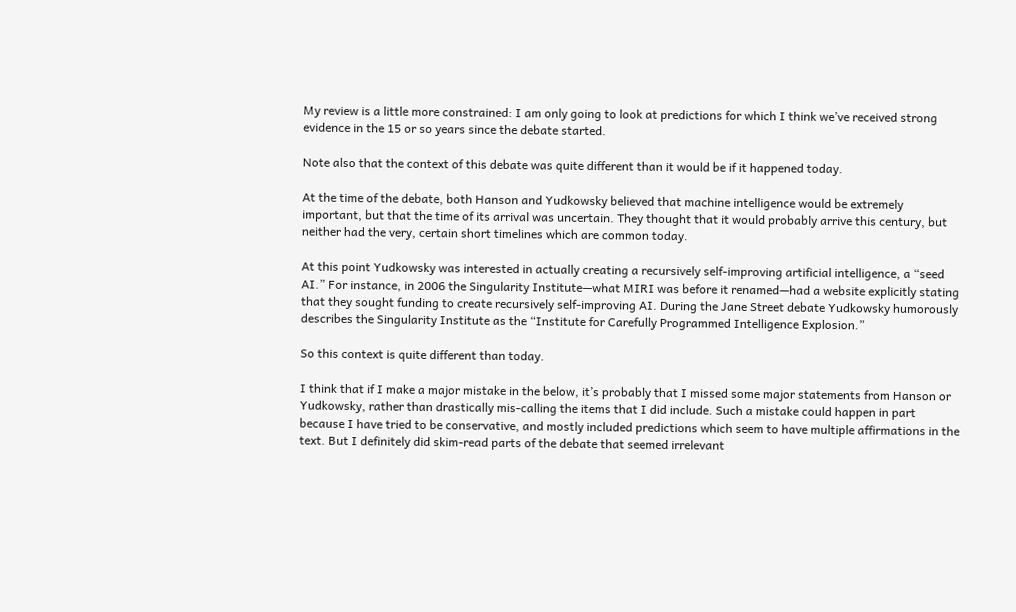My review is a little more constrained: I am only going to look at predictions for which I think we’ve received strong evidence in the 15 or so years since the debate started.

Note also that the context of this debate was quite different than it would be if it happened today.

At the time of the debate, both Hanson and Yudkowsky believed that machine intelligence would be extremely important, but that the time of its arrival was uncertain. They thought that it would probably arrive this century, but neither had the very, certain short timelines which are common today.

At this point Yudkowsky was interested in actually creating a recursively self-improving artificial intelligence, a “seed AI.” For instance, in 2006 the Singularity Institute—what MIRI was before it renamed—had a website explicitly stating that they sought funding to create recursively self-improving AI. During the Jane Street debate Yudkowsky humorously describes the Singularity Institute as the “Institute for Carefully Programmed Intelligence Explosion.”

So this context is quite different than today.

I think that if I make a major mistake in the below, it’s probably that I missed some major statements from Hanson or Yudkowsky, rather than drastically mis-calling the items that I did include. Such a mistake could happen in part because I have tried to be conservative, and mostly included predictions which seem to have multiple affirmations in the text. But I definitely did skim-read parts of the debate that seemed irrelevant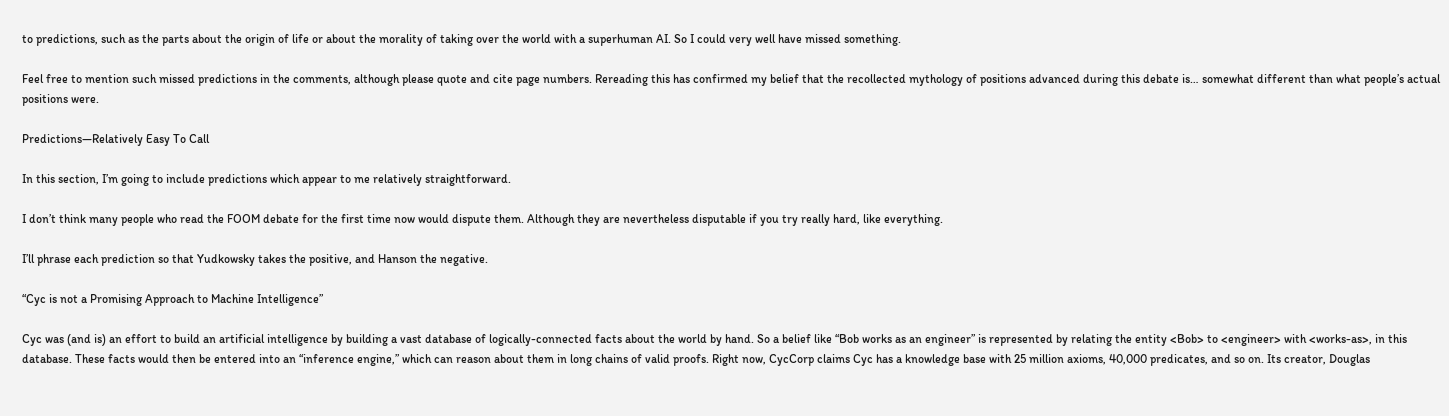to predictions, such as the parts about the origin of life or about the morality of taking over the world with a superhuman AI. So I could very well have missed something.

Feel free to mention such missed predictions in the comments, although please quote and cite page numbers. Rereading this has confirmed my belief that the recollected mythology of positions advanced during this debate is… somewhat different than what people’s actual positions were.

Predictions—Relatively Easy To Call

In this section, I’m going to include predictions which appear to me relatively straightforward.

I don’t think many people who read the FOOM debate for the first time now would dispute them. Although they are nevertheless disputable if you try really hard, like everything.

I’ll phrase each prediction so that Yudkowsky takes the positive, and Hanson the negative.

“Cyc is not a Promising Approach to Machine Intelligence”

Cyc was (and is) an effort to build an artificial intelligence by building a vast database of logically-connected facts about the world by hand. So a belief like “Bob works as an engineer” is represented by relating the entity <Bob> to <engineer> with <works-as>, in this database. These facts would then be entered into an “inference engine,” which can reason about them in long chains of valid proofs. Right now, CycCorp claims Cyc has a knowledge base with 25 million axioms, 40,000 predicates, and so on. Its creator, Douglas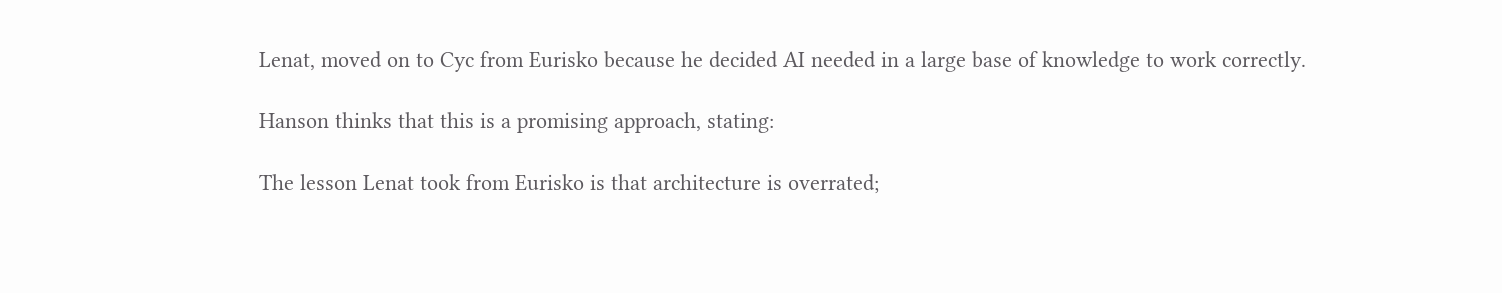Lenat, moved on to Cyc from Eurisko because he decided AI needed in a large base of knowledge to work correctly.

Hanson thinks that this is a promising approach, stating:

The lesson Lenat took from Eurisko is that architecture is overrated;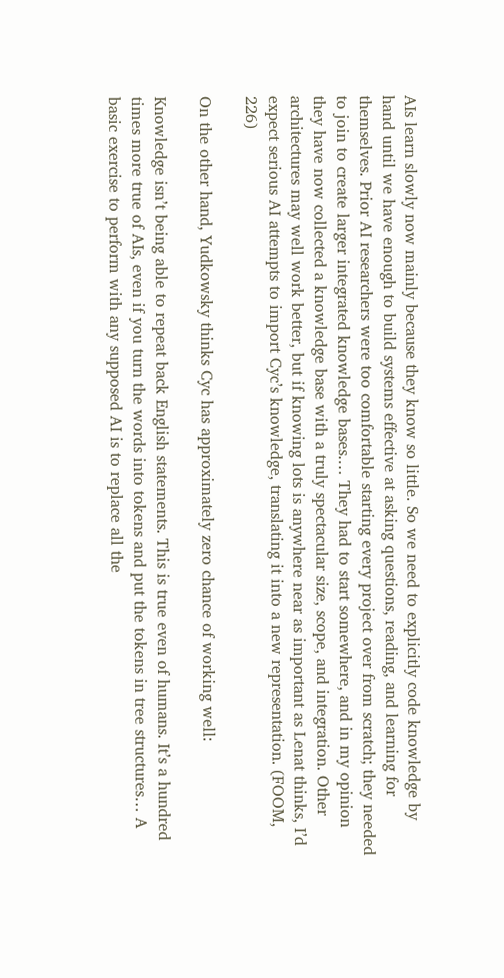AIs learn slowly now mainly because they know so little. So we need to explicitly code knowledge by hand until we have enough to build systems effective at asking questions, reading, and learning for themselves. Prior AI researchers were too comfortable starting every project over from scratch; they needed to join to create larger integrated knowledge bases.… They had to start somewhere, and in my opinion they have now collected a knowledge base with a truly spectacular size, scope, and integration. Other architectures may well work better, but if knowing lots is anywhere near as important as Lenat thinks, I’d expect serious AI attempts to import Cyc’s knowledge, translating it into a new representation. (FOOM, 226)

On the other hand, Yudkowsky thinks Cyc has approximately zero chance of working well:

Knowledge isn’t being able to repeat back English statements. This is true even of humans. It’s a hundred times more true of AIs, even if you turn the words into tokens and put the tokens in tree structures… A basic exercise to perform with any supposed AI is to replace all the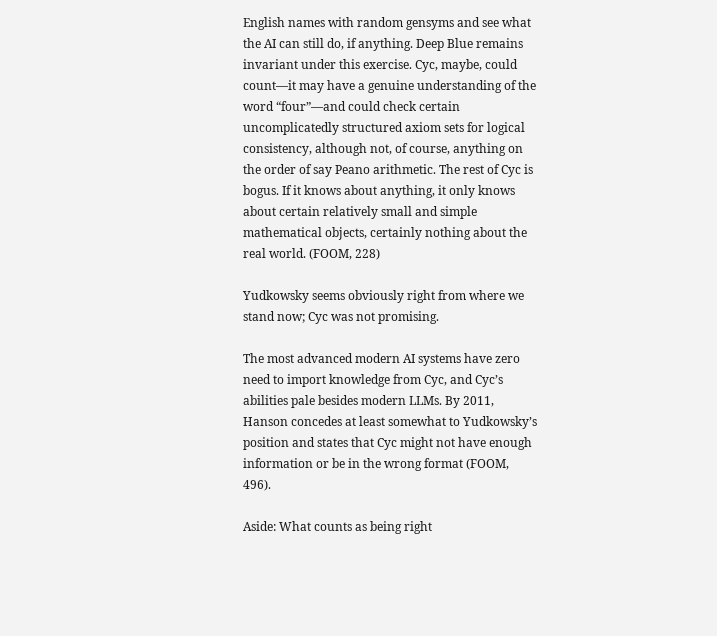English names with random gensyms and see what the AI can still do, if anything. Deep Blue remains invariant under this exercise. Cyc, maybe, could count—it may have a genuine understanding of the word “four”—and could check certain uncomplicatedly structured axiom sets for logical consistency, although not, of course, anything on the order of say Peano arithmetic. The rest of Cyc is bogus. If it knows about anything, it only knows about certain relatively small and simple mathematical objects, certainly nothing about the real world. (FOOM, 228)

Yudkowsky seems obviously right from where we stand now; Cyc was not promising.

The most advanced modern AI systems have zero need to import knowledge from Cyc, and Cyc’s abilities pale besides modern LLMs. By 2011, Hanson concedes at least somewhat to Yudkowsky’s position and states that Cyc might not have enough information or be in the wrong format (FOOM, 496).

Aside: What counts as being right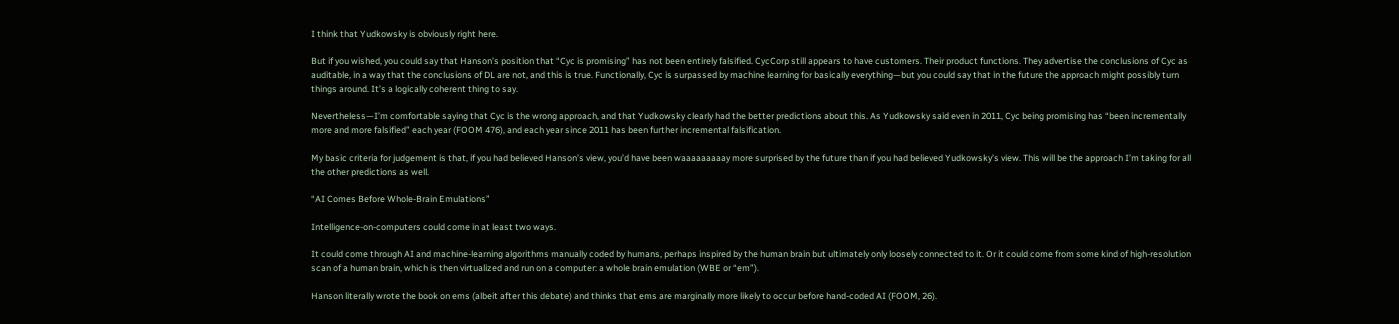I think that Yudkowsky is obviously right here.

But if you wished, you could say that Hanson’s position that “Cyc is promising” has not been entirely falsified. CycCorp still appears to have customers. Their product functions. They advertise the conclusions of Cyc as auditable, in a way that the conclusions of DL are not, and this is true. Functionally, Cyc is surpassed by machine learning for basically everything—but you could say that in the future the approach might possibly turn things around. It’s a logically coherent thing to say.

Nevertheless—I’m comfortable saying that Cyc is the wrong approach, and that Yudkowsky clearly had the better predictions about this. As Yudkowsky said even in 2011, Cyc being promising has “been incrementally more and more falsified” each year (FOOM 476), and each year since 2011 has been further incremental falsification.

My basic criteria for judgement is that, if you had believed Hanson’s view, you’d have been waaaaaaaaay more surprised by the future than if you had believed Yudkowsky’s view. This will be the approach I’m taking for all the other predictions as well.

“AI Comes Before Whole-Brain Emulations”

Intelligence-on-computers could come in at least two ways.

It could come through AI and machine-learning algorithms manually coded by humans, perhaps inspired by the human brain but ultimately only loosely connected to it. Or it could come from some kind of high-resolution scan of a human brain, which is then virtualized and run on a computer: a whole brain emulation (WBE or “em”).

Hanson literally wrote the book on ems (albeit after this debate) and thinks that ems are marginally more likely to occur before hand-coded AI (FOOM, 26).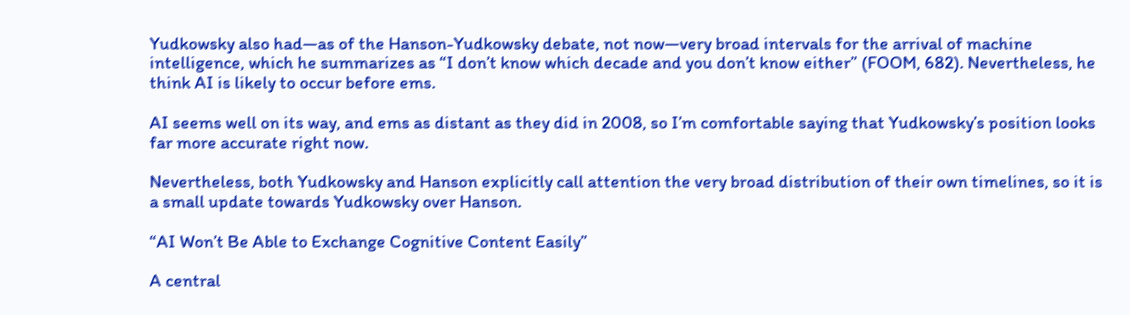Yudkowsky also had—as of the Hanson-Yudkowsky debate, not now—very broad intervals for the arrival of machine intelligence, which he summarizes as “I don’t know which decade and you don’t know either” (FOOM, 682). Nevertheless, he think AI is likely to occur before ems.

AI seems well on its way, and ems as distant as they did in 2008, so I’m comfortable saying that Yudkowsky’s position looks far more accurate right now.

Nevertheless, both Yudkowsky and Hanson explicitly call attention the very broad distribution of their own timelines, so it is a small update towards Yudkowsky over Hanson.

“AI Won’t Be Able to Exchange Cognitive Content Easily”

A central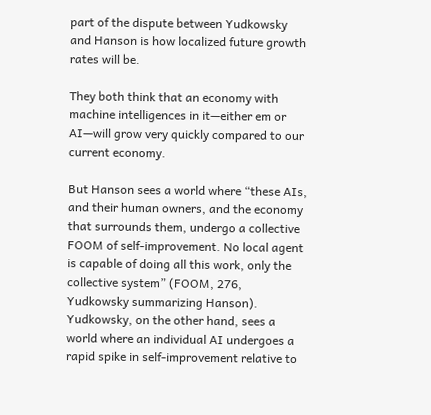part of the dispute between Yudkowsky and Hanson is how localized future growth rates will be.

They both think that an economy with machine intelligences in it—either em or AI—will grow very quickly compared to our current economy.

But Hanson sees a world where “these AIs, and their human owners, and the economy that surrounds them, undergo a collective FOOM of self-improvement. No local agent is capable of doing all this work, only the collective system” (FOOM, 276, Yudkowsky summarizing Hanson). Yudkowsky, on the other hand, sees a world where an individual AI undergoes a rapid spike in self-improvement relative to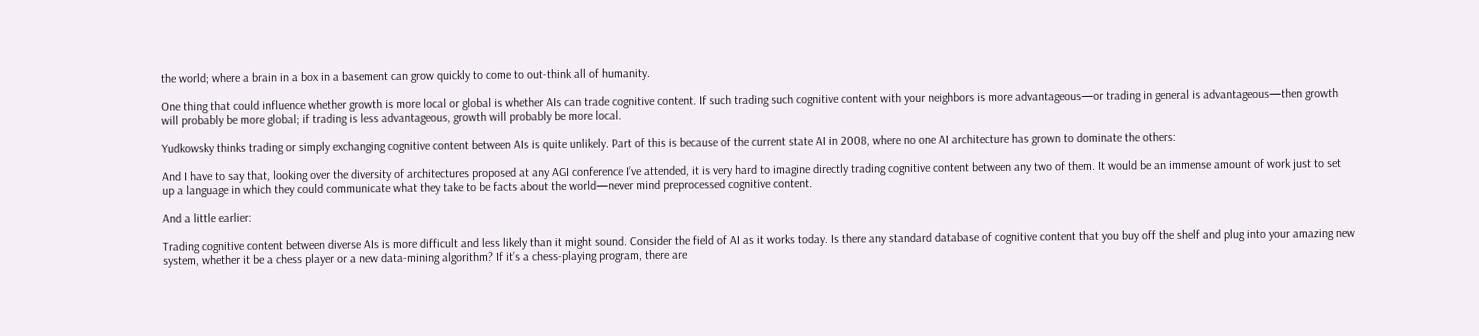the world; where a brain in a box in a basement can grow quickly to come to out-think all of humanity.

One thing that could influence whether growth is more local or global is whether AIs can trade cognitive content. If such trading such cognitive content with your neighbors is more advantageous—or trading in general is advantageous—then growth will probably be more global; if trading is less advantageous, growth will probably be more local.

Yudkowsky thinks trading or simply exchanging cognitive content between AIs is quite unlikely. Part of this is because of the current state AI in 2008, where no one AI architecture has grown to dominate the others:

And I have to say that, looking over the diversity of architectures proposed at any AGI conference I’ve attended, it is very hard to imagine directly trading cognitive content between any two of them. It would be an immense amount of work just to set up a language in which they could communicate what they take to be facts about the world—never mind preprocessed cognitive content.

And a little earlier:

Trading cognitive content between diverse AIs is more difficult and less likely than it might sound. Consider the field of AI as it works today. Is there any standard database of cognitive content that you buy off the shelf and plug into your amazing new system, whether it be a chess player or a new data-mining algorithm? If it’s a chess-playing program, there are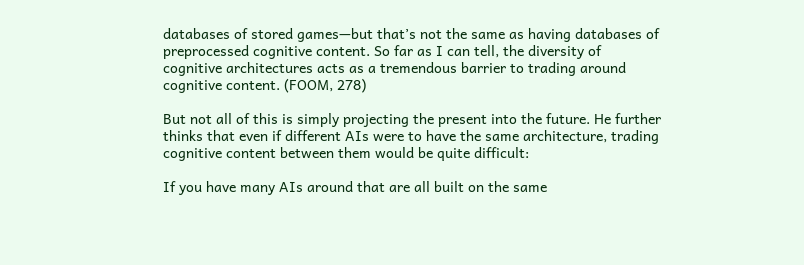databases of stored games—but that’s not the same as having databases of preprocessed cognitive content. So far as I can tell, the diversity of cognitive architectures acts as a tremendous barrier to trading around cognitive content. (FOOM, 278)

But not all of this is simply projecting the present into the future. He further thinks that even if different AIs were to have the same architecture, trading cognitive content between them would be quite difficult:

If you have many AIs around that are all built on the same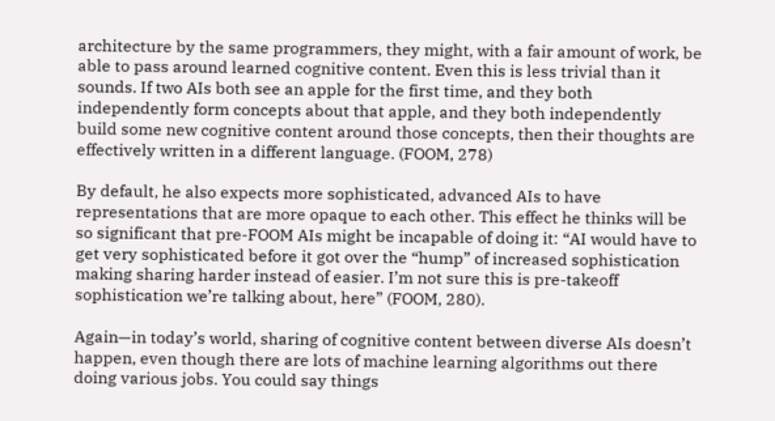architecture by the same programmers, they might, with a fair amount of work, be able to pass around learned cognitive content. Even this is less trivial than it sounds. If two AIs both see an apple for the first time, and they both independently form concepts about that apple, and they both independently build some new cognitive content around those concepts, then their thoughts are effectively written in a different language. (FOOM, 278)

By default, he also expects more sophisticated, advanced AIs to have representations that are more opaque to each other. This effect he thinks will be so significant that pre-FOOM AIs might be incapable of doing it: “AI would have to get very sophisticated before it got over the “hump” of increased sophistication making sharing harder instead of easier. I’m not sure this is pre-takeoff sophistication we’re talking about, here” (FOOM, 280).

Again—in today’s world, sharing of cognitive content between diverse AIs doesn’t happen, even though there are lots of machine learning algorithms out there doing various jobs. You could say things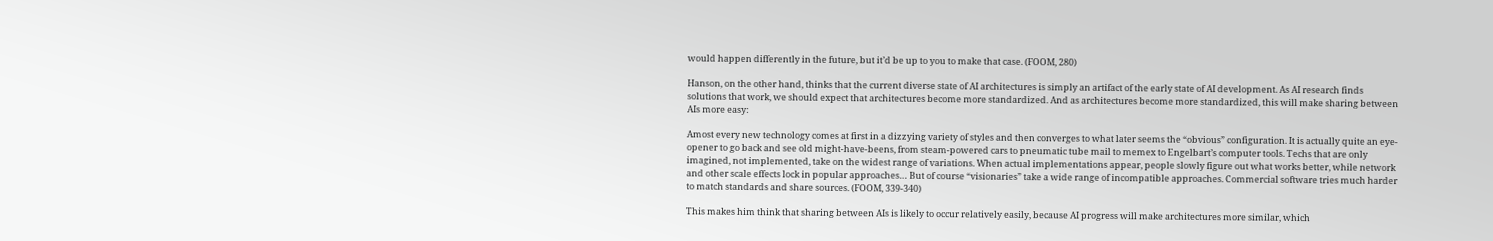would happen differently in the future, but it’d be up to you to make that case. (FOOM, 280)

Hanson, on the other hand, thinks that the current diverse state of AI architectures is simply an artifact of the early state of AI development. As AI research finds solutions that work, we should expect that architectures become more standardized. And as architectures become more standardized, this will make sharing between AIs more easy:

Amost every new technology comes at first in a dizzying variety of styles and then converges to what later seems the “obvious” configuration. It is actually quite an eye-opener to go back and see old might-have-beens, from steam-powered cars to pneumatic tube mail to memex to Engelbart’s computer tools. Techs that are only imagined, not implemented, take on the widest range of variations. When actual implementations appear, people slowly figure out what works better, while network and other scale effects lock in popular approaches… But of course “visionaries” take a wide range of incompatible approaches. Commercial software tries much harder to match standards and share sources. (FOOM, 339-340)

This makes him think that sharing between AIs is likely to occur relatively easily, because AI progress will make architectures more similar, which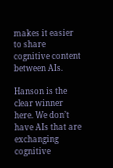makes it easier to share cognitive content between AIs.

Hanson is the clear winner here. We don’t have AIs that are exchanging cognitive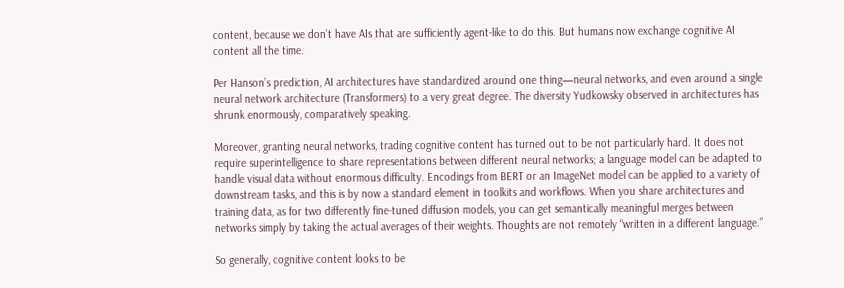content, because we don’t have AIs that are sufficiently agent-like to do this. But humans now exchange cognitive AI content all the time.

Per Hanson’s prediction, AI architectures have standardized around one thing—neural networks, and even around a single neural network architecture (Transformers) to a very great degree. The diversity Yudkowsky observed in architectures has shrunk enormously, comparatively speaking.

Moreover, granting neural networks, trading cognitive content has turned out to be not particularly hard. It does not require superintelligence to share representations between different neural networks; a language model can be adapted to handle visual data without enormous difficulty. Encodings from BERT or an ImageNet model can be applied to a variety of downstream tasks, and this is by now a standard element in toolkits and workflows. When you share architectures and training data, as for two differently fine-tuned diffusion models, you can get semantically meaningful merges between networks simply by taking the actual averages of their weights. Thoughts are not remotely “written in a different language.”

So generally, cognitive content looks to be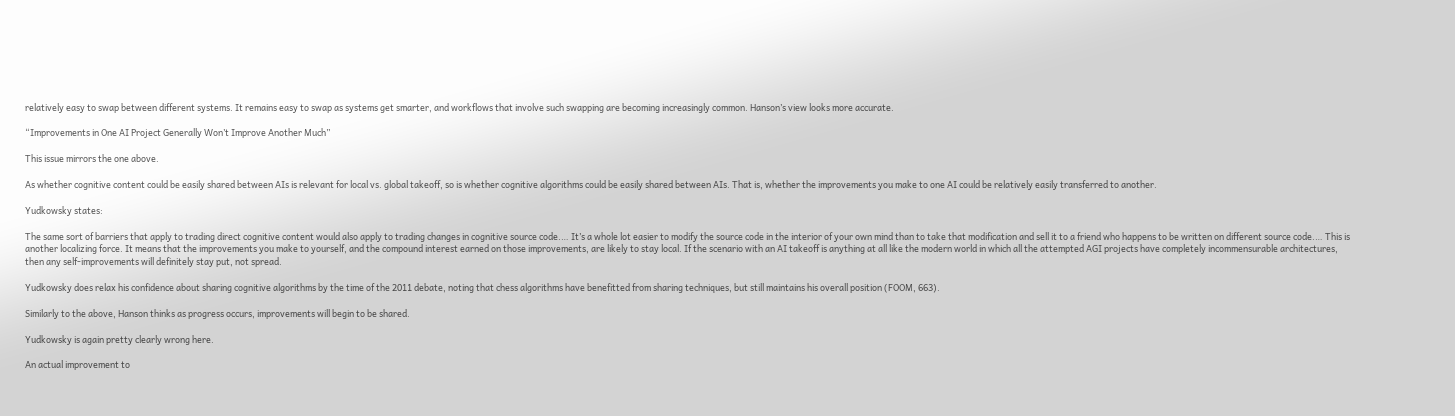relatively easy to swap between different systems. It remains easy to swap as systems get smarter, and workflows that involve such swapping are becoming increasingly common. Hanson’s view looks more accurate.

“Improvements in One AI Project Generally Won’t Improve Another Much”

This issue mirrors the one above.

As whether cognitive content could be easily shared between AIs is relevant for local vs. global takeoff, so is whether cognitive algorithms could be easily shared between AIs. That is, whether the improvements you make to one AI could be relatively easily transferred to another.

Yudkowsky states:

The same sort of barriers that apply to trading direct cognitive content would also apply to trading changes in cognitive source code.… It’s a whole lot easier to modify the source code in the interior of your own mind than to take that modification and sell it to a friend who happens to be written on different source code.… This is another localizing force. It means that the improvements you make to yourself, and the compound interest earned on those improvements, are likely to stay local. If the scenario with an AI takeoff is anything at all like the modern world in which all the attempted AGI projects have completely incommensurable architectures, then any self-improvements will definitely stay put, not spread.

Yudkowsky does relax his confidence about sharing cognitive algorithms by the time of the 2011 debate, noting that chess algorithms have benefitted from sharing techniques, but still maintains his overall position (FOOM, 663).

Similarly to the above, Hanson thinks as progress occurs, improvements will begin to be shared.

Yudkowsky is again pretty clearly wrong here.

An actual improvement to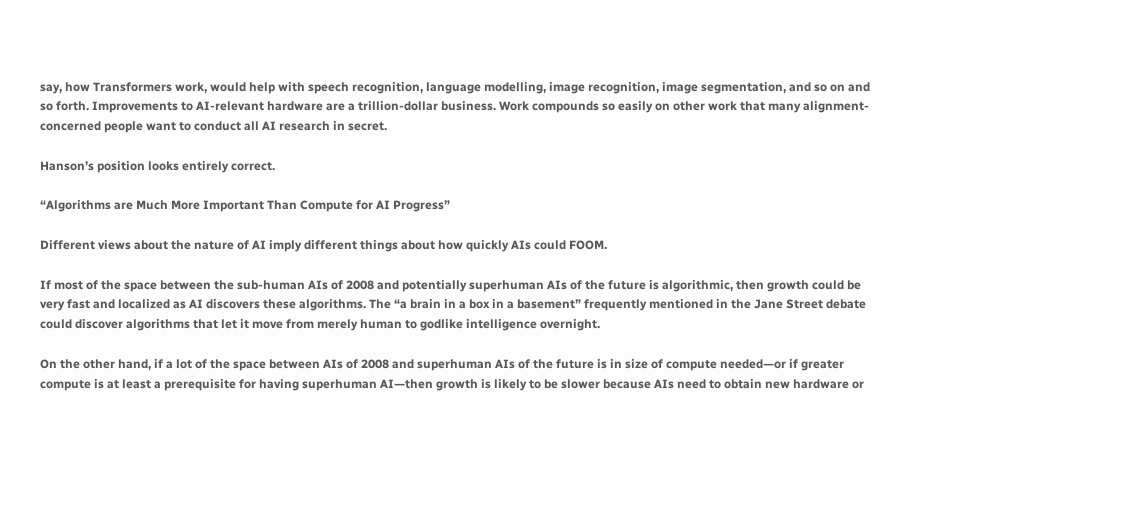say, how Transformers work, would help with speech recognition, language modelling, image recognition, image segmentation, and so on and so forth. Improvements to AI-relevant hardware are a trillion-dollar business. Work compounds so easily on other work that many alignment-concerned people want to conduct all AI research in secret.

Hanson’s position looks entirely correct.

“Algorithms are Much More Important Than Compute for AI Progress”

Different views about the nature of AI imply different things about how quickly AIs could FOOM.

If most of the space between the sub-human AIs of 2008 and potentially superhuman AIs of the future is algorithmic, then growth could be very fast and localized as AI discovers these algorithms. The “a brain in a box in a basement” frequently mentioned in the Jane Street debate could discover algorithms that let it move from merely human to godlike intelligence overnight.

On the other hand, if a lot of the space between AIs of 2008 and superhuman AIs of the future is in size of compute needed—or if greater compute is at least a prerequisite for having superhuman AI—then growth is likely to be slower because AIs need to obtain new hardware or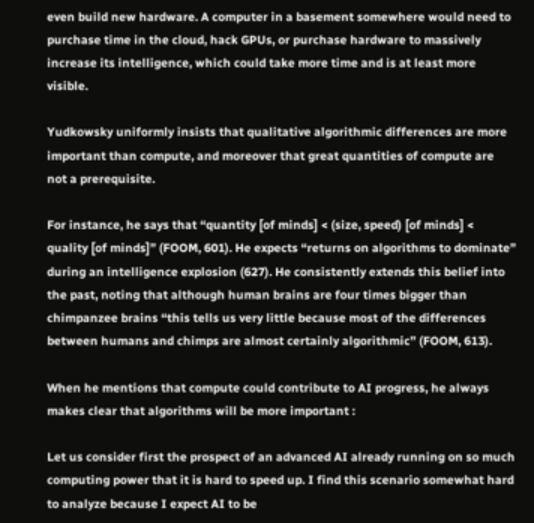even build new hardware. A computer in a basement somewhere would need to purchase time in the cloud, hack GPUs, or purchase hardware to massively increase its intelligence, which could take more time and is at least more visible.

Yudkowsky uniformly insists that qualitative algorithmic differences are more important than compute, and moreover that great quantities of compute are not a prerequisite.

For instance, he says that “quantity [of minds] < (size, speed) [of minds] < quality [of minds]” (FOOM, 601). He expects “returns on algorithms to dominate” during an intelligence explosion (627). He consistently extends this belief into the past, noting that although human brains are four times bigger than chimpanzee brains “this tells us very little because most of the differences between humans and chimps are almost certainly algorithmic” (FOOM, 613).

When he mentions that compute could contribute to AI progress, he always makes clear that algorithms will be more important :

Let us consider first the prospect of an advanced AI already running on so much computing power that it is hard to speed up. I find this scenario somewhat hard to analyze because I expect AI to be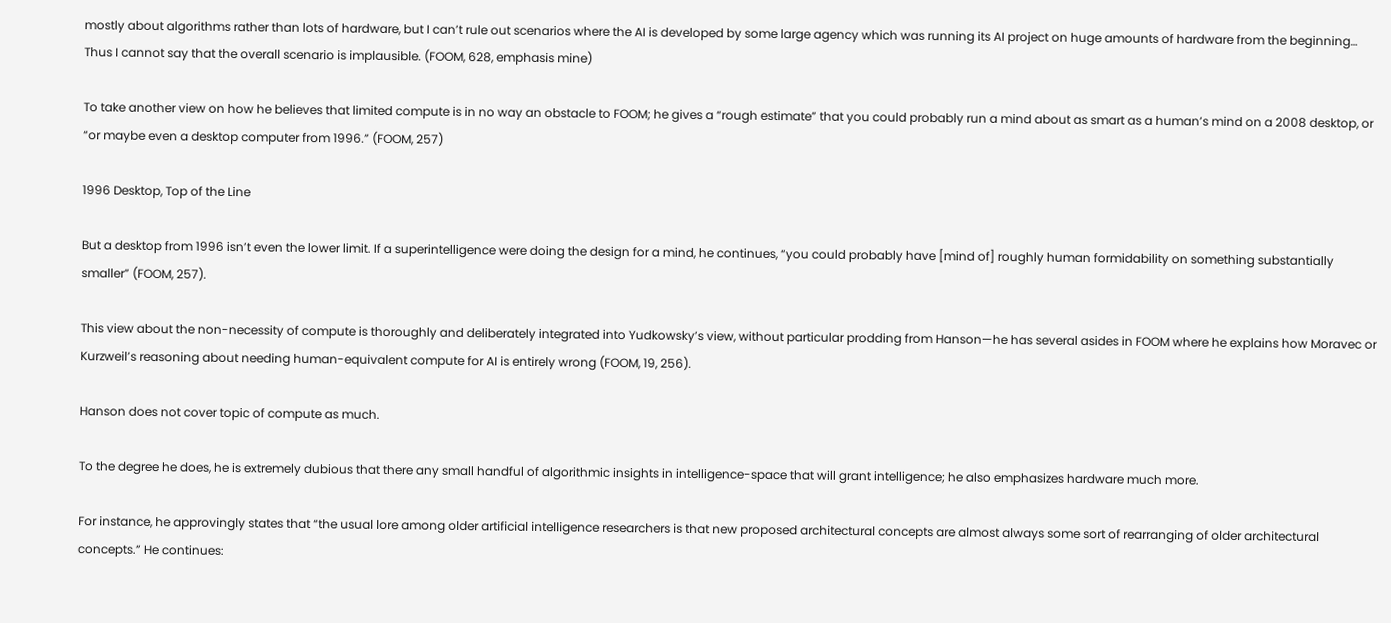mostly about algorithms rather than lots of hardware, but I can’t rule out scenarios where the AI is developed by some large agency which was running its AI project on huge amounts of hardware from the beginning… Thus I cannot say that the overall scenario is implausible. (FOOM, 628, emphasis mine)

To take another view on how he believes that limited compute is in no way an obstacle to FOOM; he gives a “rough estimate” that you could probably run a mind about as smart as a human’s mind on a 2008 desktop, or “or maybe even a desktop computer from 1996.” (FOOM, 257)

1996 Desktop, Top of the Line

But a desktop from 1996 isn’t even the lower limit. If a superintelligence were doing the design for a mind, he continues, “you could probably have [mind of] roughly human formidability on something substantially smaller” (FOOM, 257).

This view about the non-necessity of compute is thoroughly and deliberately integrated into Yudkowsky’s view, without particular prodding from Hanson—he has several asides in FOOM where he explains how Moravec or Kurzweil’s reasoning about needing human-equivalent compute for AI is entirely wrong (FOOM, 19, 256).

Hanson does not cover topic of compute as much.

To the degree he does, he is extremely dubious that there any small handful of algorithmic insights in intelligence-space that will grant intelligence; he also emphasizes hardware much more.

For instance, he approvingly states that “the usual lore among older artificial intelligence researchers is that new proposed architectural concepts are almost always some sort of rearranging of older architectural concepts.” He continues: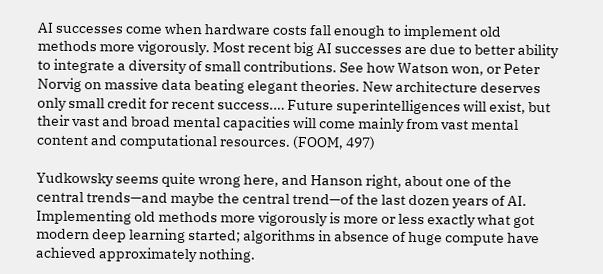AI successes come when hardware costs fall enough to implement old methods more vigorously. Most recent big AI successes are due to better ability to integrate a diversity of small contributions. See how Watson won, or Peter Norvig on massive data beating elegant theories. New architecture deserves only small credit for recent success.… Future superintelligences will exist, but their vast and broad mental capacities will come mainly from vast mental content and computational resources. (FOOM, 497)

Yudkowsky seems quite wrong here, and Hanson right, about one of the central trends—and maybe the central trend—of the last dozen years of AI. Implementing old methods more vigorously is more or less exactly what got modern deep learning started; algorithms in absence of huge compute have achieved approximately nothing.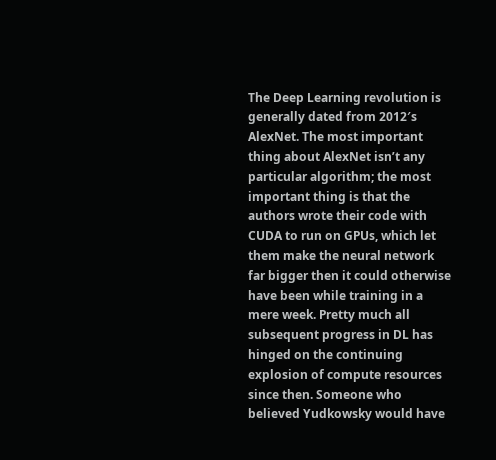The Deep Learning revolution is generally dated from 2012′s AlexNet. The most important thing about AlexNet isn’t any particular algorithm; the most important thing is that the authors wrote their code with CUDA to run on GPUs, which let them make the neural network far bigger then it could otherwise have been while training in a mere week. Pretty much all subsequent progress in DL has hinged on the continuing explosion of compute resources since then. Someone who believed Yudkowsky would have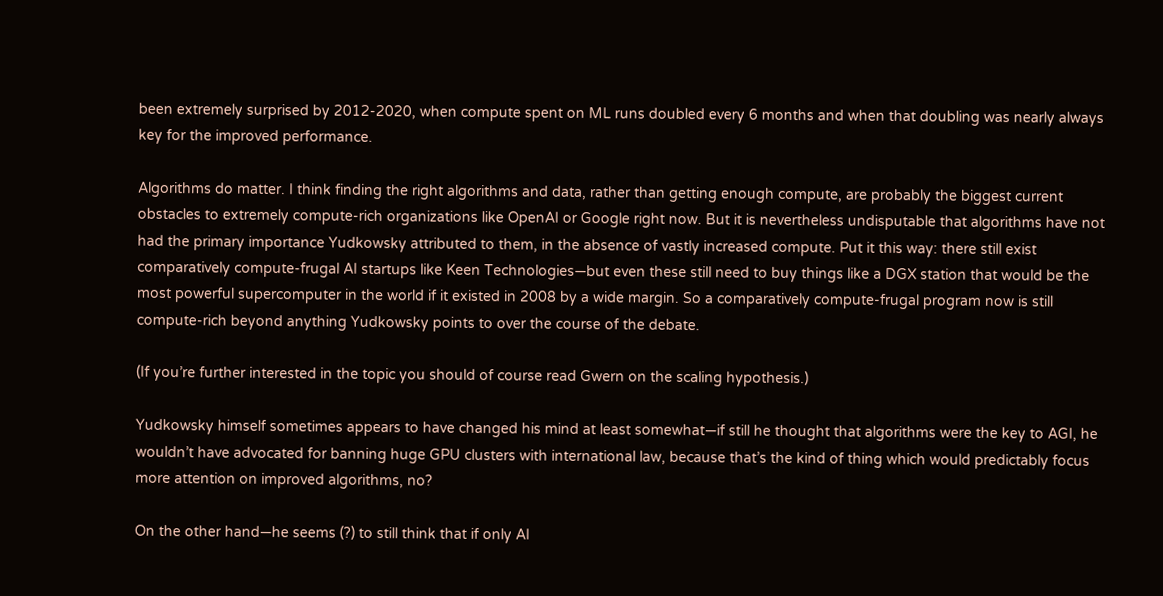been extremely surprised by 2012-2020, when compute spent on ML runs doubled every 6 months and when that doubling was nearly always key for the improved performance.

Algorithms do matter. I think finding the right algorithms and data, rather than getting enough compute, are probably the biggest current obstacles to extremely compute-rich organizations like OpenAI or Google right now. But it is nevertheless undisputable that algorithms have not had the primary importance Yudkowsky attributed to them, in the absence of vastly increased compute. Put it this way: there still exist comparatively compute-frugal AI startups like Keen Technologies—but even these still need to buy things like a DGX station that would be the most powerful supercomputer in the world if it existed in 2008 by a wide margin. So a comparatively compute-frugal program now is still compute-rich beyond anything Yudkowsky points to over the course of the debate.

(If you’re further interested in the topic you should of course read Gwern on the scaling hypothesis.)

Yudkowsky himself sometimes appears to have changed his mind at least somewhat—if still he thought that algorithms were the key to AGI, he wouldn’t have advocated for banning huge GPU clusters with international law, because that’s the kind of thing which would predictably focus more attention on improved algorithms, no?

On the other hand—he seems (?) to still think that if only AI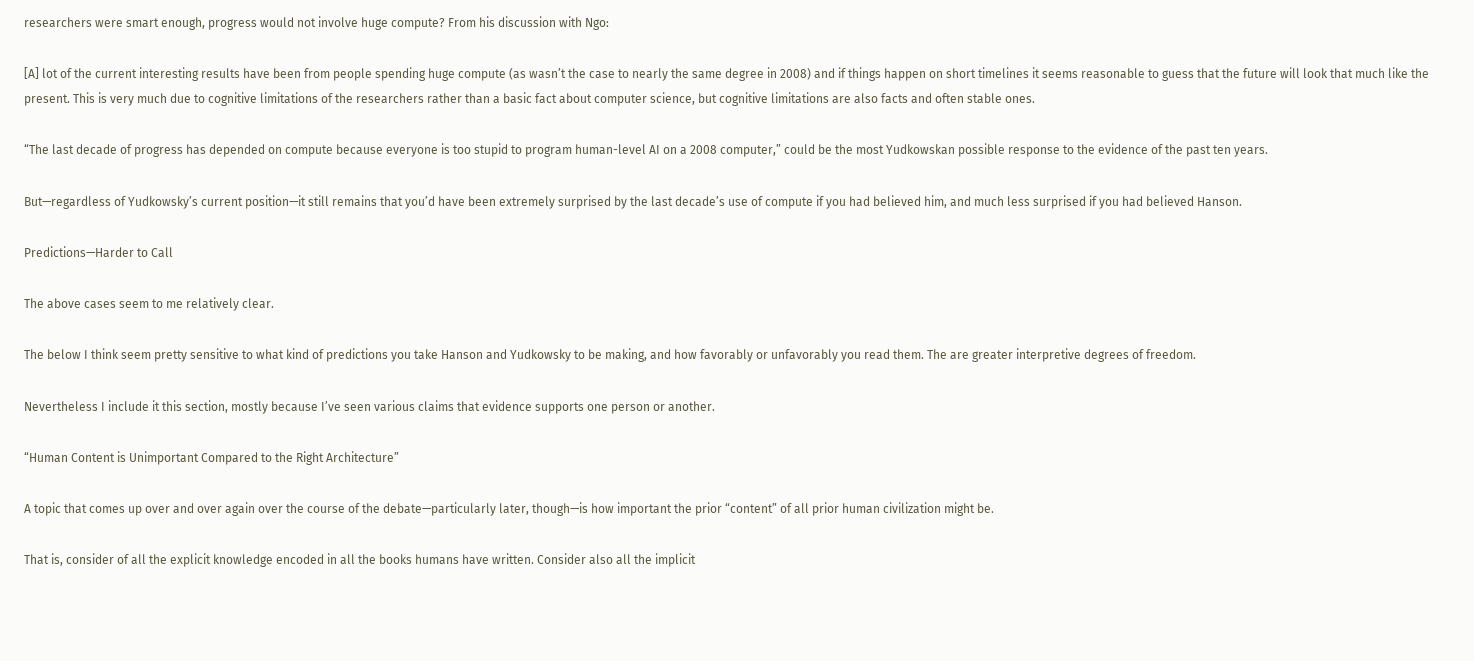researchers were smart enough, progress would not involve huge compute? From his discussion with Ngo:

[A] lot of the current interesting results have been from people spending huge compute (as wasn’t the case to nearly the same degree in 2008) and if things happen on short timelines it seems reasonable to guess that the future will look that much like the present. This is very much due to cognitive limitations of the researchers rather than a basic fact about computer science, but cognitive limitations are also facts and often stable ones.

“The last decade of progress has depended on compute because everyone is too stupid to program human-level AI on a 2008 computer,” could be the most Yudkowskan possible response to the evidence of the past ten years.

But—regardless of Yudkowsky’s current position—it still remains that you’d have been extremely surprised by the last decade’s use of compute if you had believed him, and much less surprised if you had believed Hanson.

Predictions—Harder to Call

The above cases seem to me relatively clear.

The below I think seem pretty sensitive to what kind of predictions you take Hanson and Yudkowsky to be making, and how favorably or unfavorably you read them. The are greater interpretive degrees of freedom.

Nevertheless I include it this section, mostly because I’ve seen various claims that evidence supports one person or another.

“Human Content is Unimportant Compared to the Right Architecture”

A topic that comes up over and over again over the course of the debate—particularly later, though—is how important the prior “content” of all prior human civilization might be.

That is, consider of all the explicit knowledge encoded in all the books humans have written. Consider also all the implicit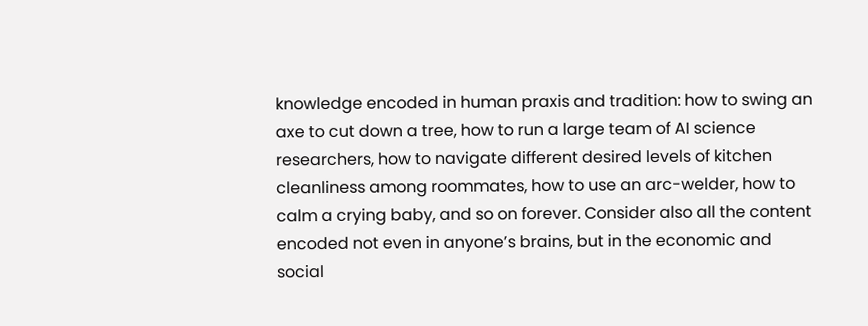knowledge encoded in human praxis and tradition: how to swing an axe to cut down a tree, how to run a large team of AI science researchers, how to navigate different desired levels of kitchen cleanliness among roommates, how to use an arc-welder, how to calm a crying baby, and so on forever. Consider also all the content encoded not even in anyone’s brains, but in the economic and social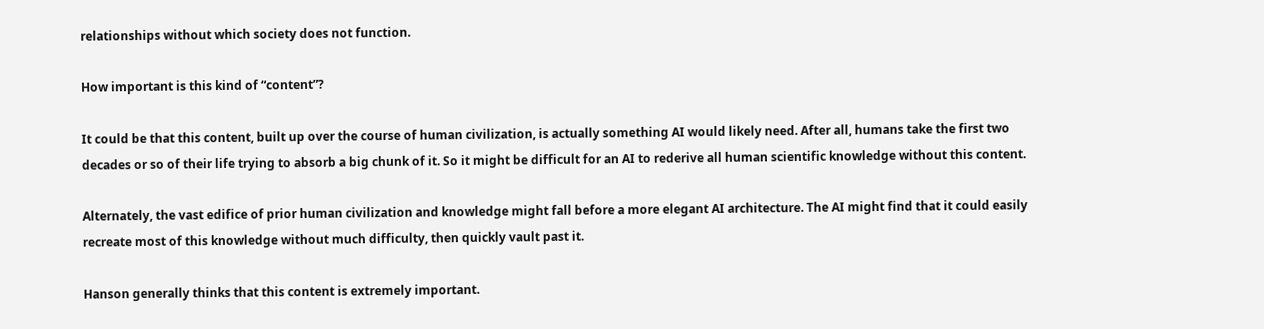relationships without which society does not function.

How important is this kind of “content”?

It could be that this content, built up over the course of human civilization, is actually something AI would likely need. After all, humans take the first two decades or so of their life trying to absorb a big chunk of it. So it might be difficult for an AI to rederive all human scientific knowledge without this content.

Alternately, the vast edifice of prior human civilization and knowledge might fall before a more elegant AI architecture. The AI might find that it could easily recreate most of this knowledge without much difficulty, then quickly vault past it.

Hanson generally thinks that this content is extremely important.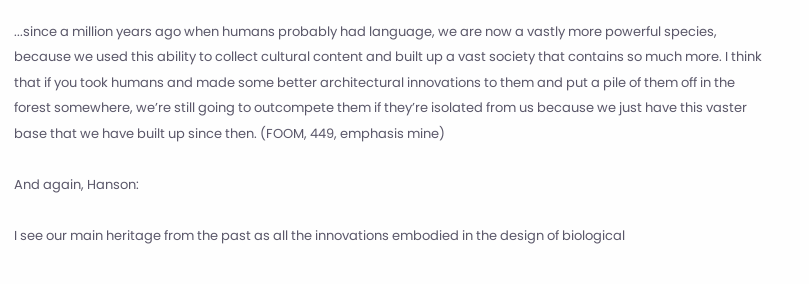...since a million years ago when humans probably had language, we are now a vastly more powerful species, because we used this ability to collect cultural content and built up a vast society that contains so much more. I think that if you took humans and made some better architectural innovations to them and put a pile of them off in the forest somewhere, we’re still going to outcompete them if they’re isolated from us because we just have this vaster base that we have built up since then. (FOOM, 449, emphasis mine)

And again, Hanson:

I see our main heritage from the past as all the innovations embodied in the design of biological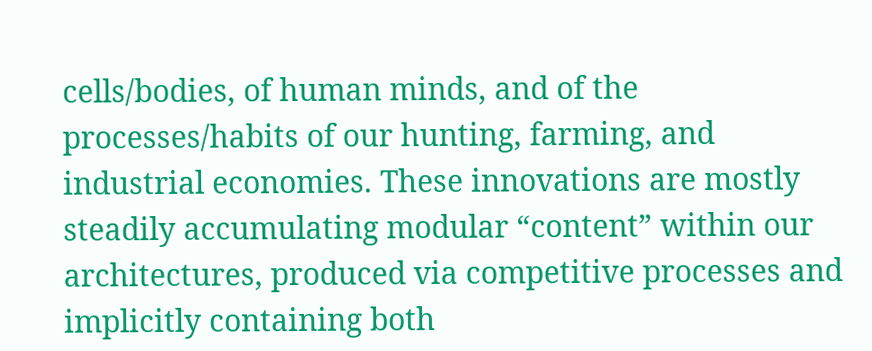cells/bodies, of human minds, and of the processes/habits of our hunting, farming, and industrial economies. These innovations are mostly steadily accumulating modular “content” within our architectures, produced via competitive processes and implicitly containing both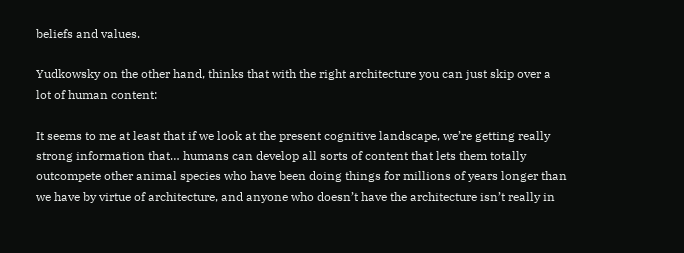beliefs and values.

Yudkowsky on the other hand, thinks that with the right architecture you can just skip over a lot of human content:

It seems to me at least that if we look at the present cognitive landscape, we’re getting really strong information that… humans can develop all sorts of content that lets them totally outcompete other animal species who have been doing things for millions of years longer than we have by virtue of architecture, and anyone who doesn’t have the architecture isn’t really in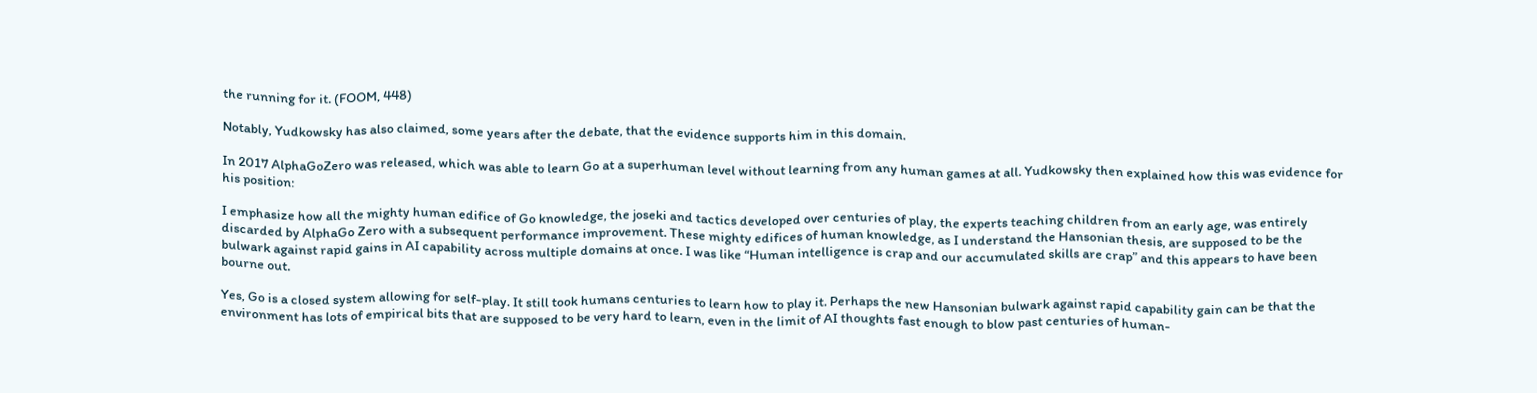the running for it. (FOOM, 448)

Notably, Yudkowsky has also claimed, some years after the debate, that the evidence supports him in this domain.

In 2017 AlphaGoZero was released, which was able to learn Go at a superhuman level without learning from any human games at all. Yudkowsky then explained how this was evidence for his position:

I emphasize how all the mighty human edifice of Go knowledge, the joseki and tactics developed over centuries of play, the experts teaching children from an early age, was entirely discarded by AlphaGo Zero with a subsequent performance improvement. These mighty edifices of human knowledge, as I understand the Hansonian thesis, are supposed to be the bulwark against rapid gains in AI capability across multiple domains at once. I was like “Human intelligence is crap and our accumulated skills are crap” and this appears to have been bourne out.

Yes, Go is a closed system allowing for self-play. It still took humans centuries to learn how to play it. Perhaps the new Hansonian bulwark against rapid capability gain can be that the environment has lots of empirical bits that are supposed to be very hard to learn, even in the limit of AI thoughts fast enough to blow past centuries of human-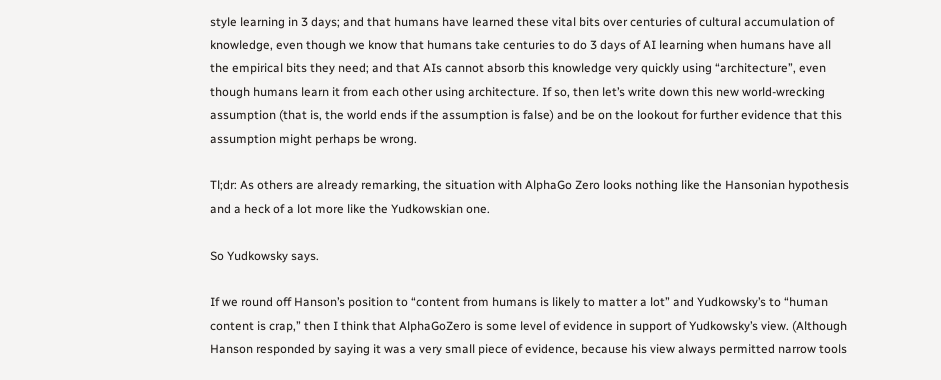style learning in 3 days; and that humans have learned these vital bits over centuries of cultural accumulation of knowledge, even though we know that humans take centuries to do 3 days of AI learning when humans have all the empirical bits they need; and that AIs cannot absorb this knowledge very quickly using “architecture”, even though humans learn it from each other using architecture. If so, then let’s write down this new world-wrecking assumption (that is, the world ends if the assumption is false) and be on the lookout for further evidence that this assumption might perhaps be wrong.

Tl;dr: As others are already remarking, the situation with AlphaGo Zero looks nothing like the Hansonian hypothesis and a heck of a lot more like the Yudkowskian one.

So Yudkowsky says.

If we round off Hanson’s position to “content from humans is likely to matter a lot” and Yudkowsky’s to “human content is crap,” then I think that AlphaGoZero is some level of evidence in support of Yudkowsky’s view. (Although Hanson responded by saying it was a very small piece of evidence, because his view always permitted narrow tools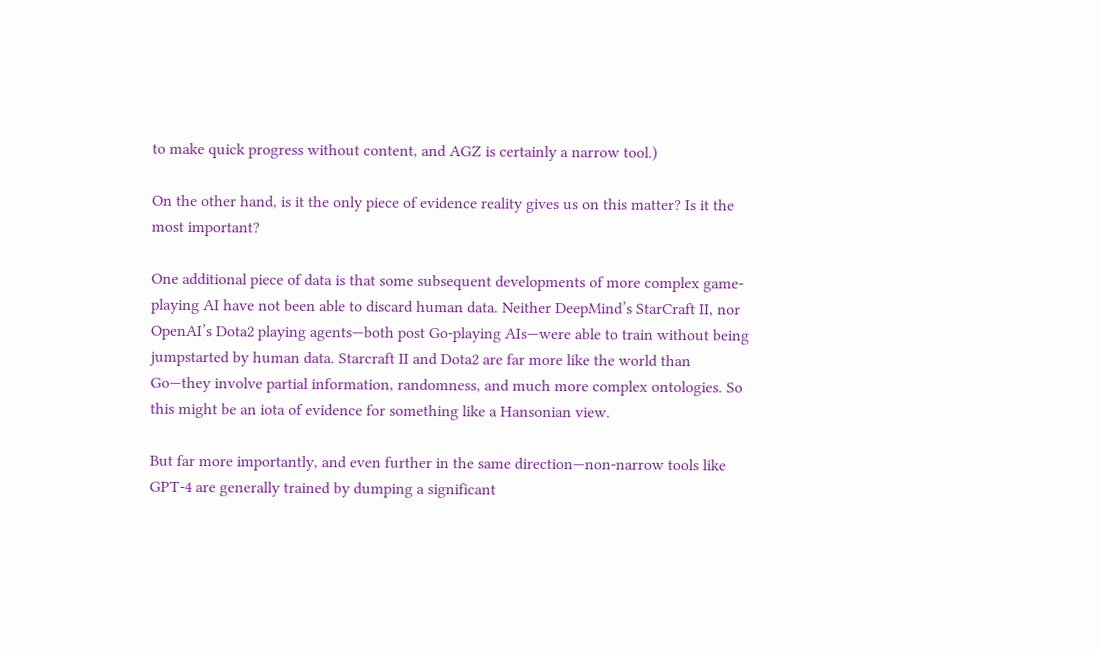to make quick progress without content, and AGZ is certainly a narrow tool.)

On the other hand, is it the only piece of evidence reality gives us on this matter? Is it the most important?

One additional piece of data is that some subsequent developments of more complex game-playing AI have not been able to discard human data. Neither DeepMind’s StarCraft II, nor OpenAI’s Dota2 playing agents—both post Go-playing AIs—were able to train without being jumpstarted by human data. Starcraft II and Dota2 are far more like the world than Go—they involve partial information, randomness, and much more complex ontologies. So this might be an iota of evidence for something like a Hansonian view.

But far more importantly, and even further in the same direction—non-narrow tools like GPT-4 are generally trained by dumping a significant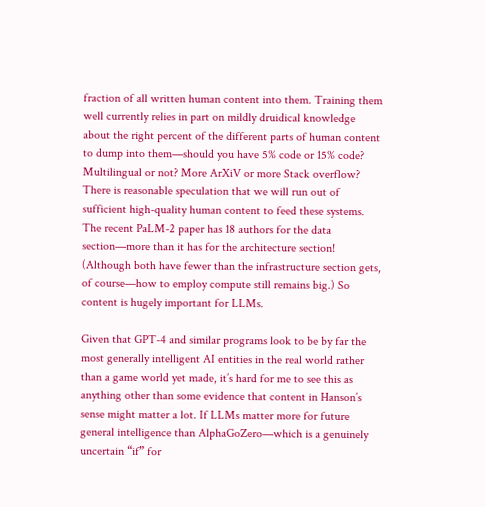fraction of all written human content into them. Training them well currently relies in part on mildly druidical knowledge about the right percent of the different parts of human content to dump into them—should you have 5% code or 15% code? Multilingual or not? More ArXiV or more Stack overflow? There is reasonable speculation that we will run out of sufficient high-quality human content to feed these systems. The recent PaLM-2 paper has 18 authors for the data section—more than it has for the architecture section! (Although both have fewer than the infrastructure section gets, of course—how to employ compute still remains big.) So content is hugely important for LLMs.

Given that GPT-4 and similar programs look to be by far the most generally intelligent AI entities in the real world rather than a game world yet made, it’s hard for me to see this as anything other than some evidence that content in Hanson’s sense might matter a lot. If LLMs matter more for future general intelligence than AlphaGoZero—which is a genuinely uncertain “if” for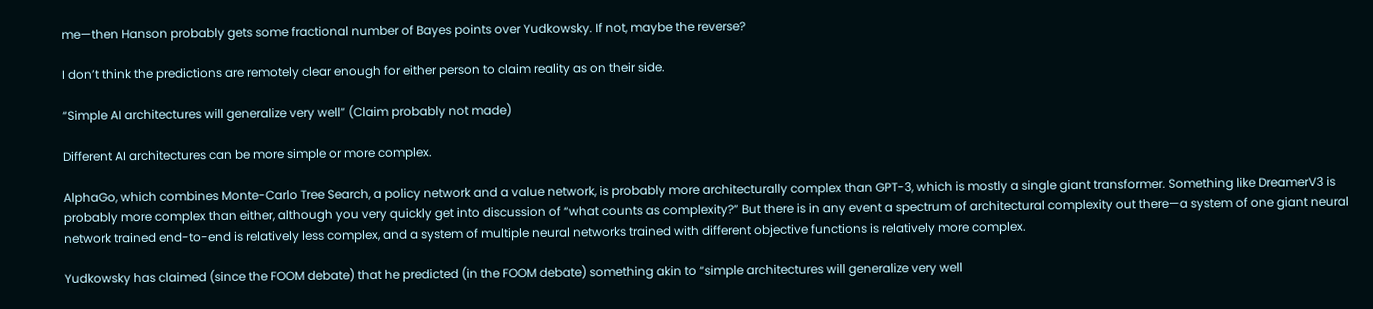me—then Hanson probably gets some fractional number of Bayes points over Yudkowsky. If not, maybe the reverse?

I don’t think the predictions are remotely clear enough for either person to claim reality as on their side.

“Simple AI architectures will generalize very well” (Claim probably not made)

Different AI architectures can be more simple or more complex.

AlphaGo, which combines Monte-Carlo Tree Search, a policy network and a value network, is probably more architecturally complex than GPT-3, which is mostly a single giant transformer. Something like DreamerV3 is probably more complex than either, although you very quickly get into discussion of “what counts as complexity?” But there is in any event a spectrum of architectural complexity out there—a system of one giant neural network trained end-to-end is relatively less complex, and a system of multiple neural networks trained with different objective functions is relatively more complex.

Yudkowsky has claimed (since the FOOM debate) that he predicted (in the FOOM debate) something akin to “simple architectures will generalize very well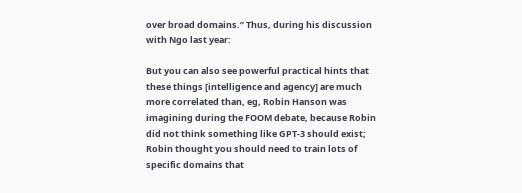over broad domains.” Thus, during his discussion with Ngo last year:

But you can also see powerful practical hints that these things [intelligence and agency] are much more correlated than, eg, Robin Hanson was imagining during the FOOM debate, because Robin did not think something like GPT-3 should exist; Robin thought you should need to train lots of specific domains that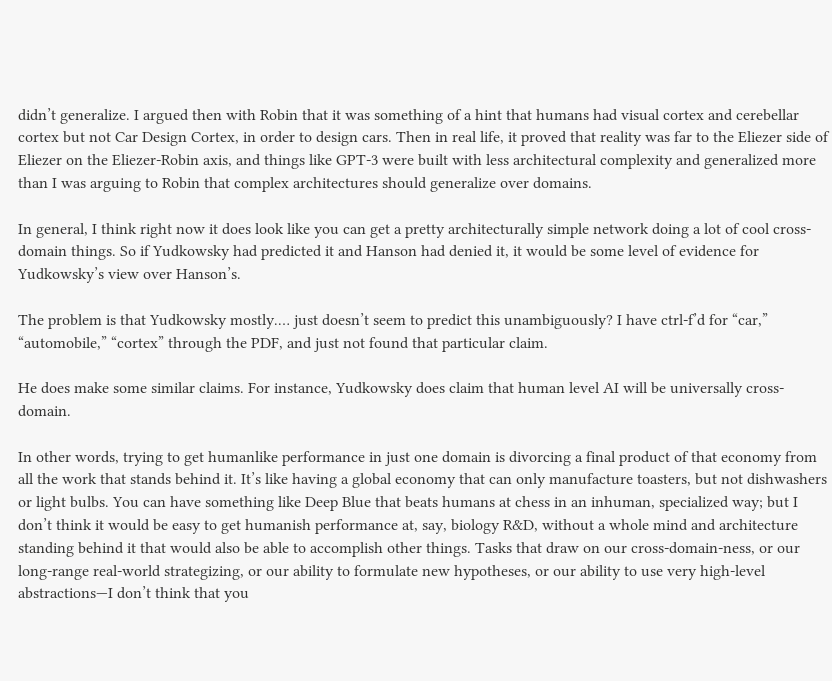didn’t generalize. I argued then with Robin that it was something of a hint that humans had visual cortex and cerebellar cortex but not Car Design Cortex, in order to design cars. Then in real life, it proved that reality was far to the Eliezer side of Eliezer on the Eliezer-Robin axis, and things like GPT-3 were built with less architectural complexity and generalized more than I was arguing to Robin that complex architectures should generalize over domains.

In general, I think right now it does look like you can get a pretty architecturally simple network doing a lot of cool cross-domain things. So if Yudkowsky had predicted it and Hanson had denied it, it would be some level of evidence for Yudkowsky’s view over Hanson’s.

The problem is that Yudkowsky mostly.… just doesn’t seem to predict this unambiguously? I have ctrl-f’d for “car,” “automobile,” “cortex” through the PDF, and just not found that particular claim.

He does make some similar claims. For instance, Yudkowsky does claim that human level AI will be universally cross-domain.

In other words, trying to get humanlike performance in just one domain is divorcing a final product of that economy from all the work that stands behind it. It’s like having a global economy that can only manufacture toasters, but not dishwashers or light bulbs. You can have something like Deep Blue that beats humans at chess in an inhuman, specialized way; but I don’t think it would be easy to get humanish performance at, say, biology R&D, without a whole mind and architecture standing behind it that would also be able to accomplish other things. Tasks that draw on our cross-domain-ness, or our long-range real-world strategizing, or our ability to formulate new hypotheses, or our ability to use very high-level abstractions—I don’t think that you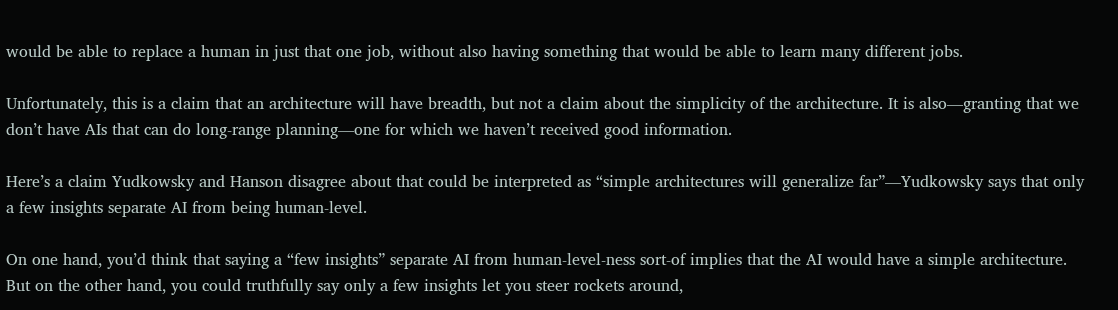would be able to replace a human in just that one job, without also having something that would be able to learn many different jobs.

Unfortunately, this is a claim that an architecture will have breadth, but not a claim about the simplicity of the architecture. It is also—granting that we don’t have AIs that can do long-range planning—one for which we haven’t received good information.

Here’s a claim Yudkowsky and Hanson disagree about that could be interpreted as “simple architectures will generalize far”—Yudkowsky says that only a few insights separate AI from being human-level.

On one hand, you’d think that saying a “few insights” separate AI from human-level-ness sort-of implies that the AI would have a simple architecture. But on the other hand, you could truthfully say only a few insights let you steer rockets around,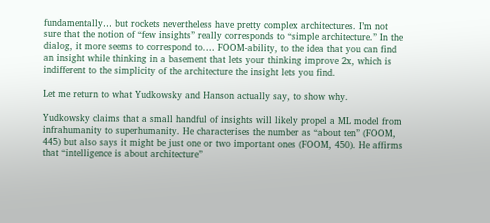fundamentally… but rockets nevertheless have pretty complex architectures. I’m not sure that the notion of “few insights” really corresponds to “simple architecture.” In the dialog, it more seems to correspond to.… FOOM-ability, to the idea that you can find an insight while thinking in a basement that lets your thinking improve 2x, which is indifferent to the simplicity of the architecture the insight lets you find.

Let me return to what Yudkowsky and Hanson actually say, to show why.

Yudkowsky claims that a small handful of insights will likely propel a ML model from infrahumanity to superhumanity. He characterises the number as “about ten” (FOOM, 445) but also says it might be just one or two important ones (FOOM, 450). He affirms that “intelligence is about architecture”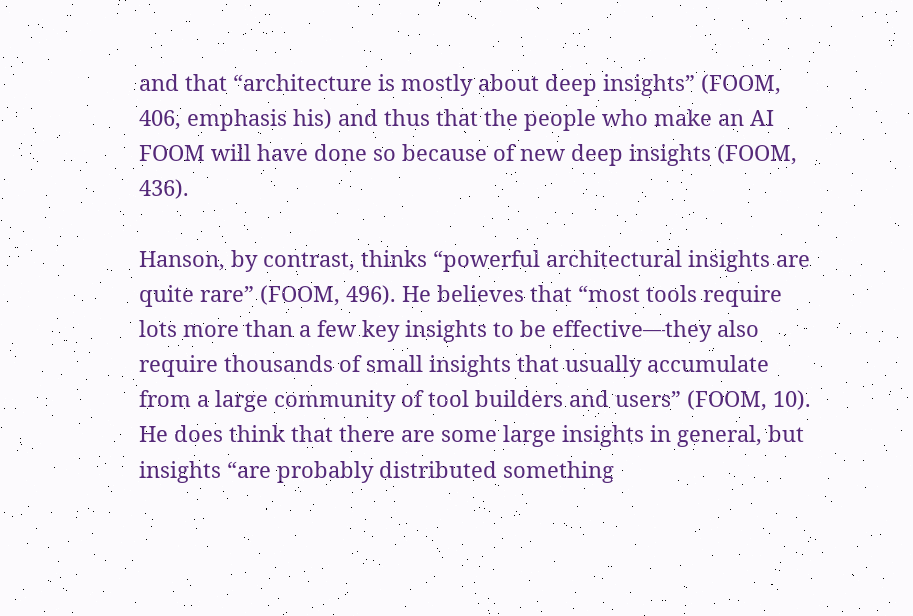and that “architecture is mostly about deep insights” (FOOM, 406, emphasis his) and thus that the people who make an AI FOOM will have done so because of new deep insights (FOOM, 436).

Hanson, by contrast, thinks “powerful architectural insights are quite rare” (FOOM, 496). He believes that “most tools require lots more than a few key insights to be effective—they also require thousands of small insights that usually accumulate from a large community of tool builders and users” (FOOM, 10). He does think that there are some large insights in general, but insights “are probably distributed something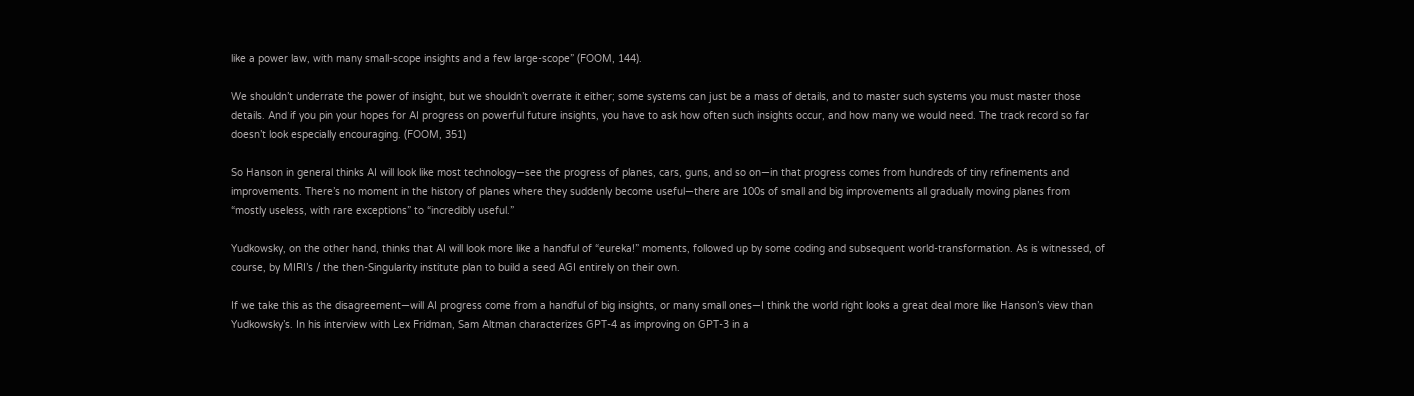like a power law, with many small-scope insights and a few large-scope” (FOOM, 144).

We shouldn’t underrate the power of insight, but we shouldn’t overrate it either; some systems can just be a mass of details, and to master such systems you must master those details. And if you pin your hopes for AI progress on powerful future insights, you have to ask how often such insights occur, and how many we would need. The track record so far doesn’t look especially encouraging. (FOOM, 351)

So Hanson in general thinks AI will look like most technology—see the progress of planes, cars, guns, and so on—in that progress comes from hundreds of tiny refinements and improvements. There’s no moment in the history of planes where they suddenly become useful—there are 100s of small and big improvements all gradually moving planes from “mostly useless, with rare exceptions” to “incredibly useful.”

Yudkowsky, on the other hand, thinks that AI will look more like a handful of “eureka!” moments, followed up by some coding and subsequent world-transformation. As is witnessed, of course, by MIRI’s / the then-Singularity institute plan to build a seed AGI entirely on their own.

If we take this as the disagreement—will AI progress come from a handful of big insights, or many small ones—I think the world right looks a great deal more like Hanson’s view than Yudkowsky’s. In his interview with Lex Fridman, Sam Altman characterizes GPT-4 as improving on GPT-3 in a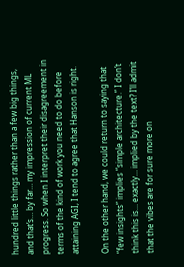hundred little things rather than a few big things, and that’s… by far… my impression of current ML progress. So when I interpret their disagreement in terms of the kind of work you need to do before attaining AGI, I tend to agree that Hanson is right.

On the other hand, we could return to saying that “few insights” implies “simple architecture.” I don’t think this is… exactly… implied by the text? I’ll admit that the vibes are for sure more on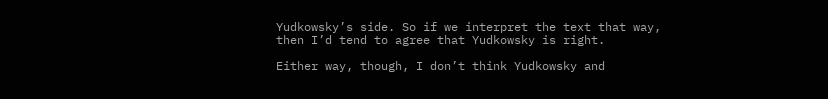Yudkowsky’s side. So if we interpret the text that way, then I’d tend to agree that Yudkowsky is right.

Either way, though, I don’t think Yudkowsky and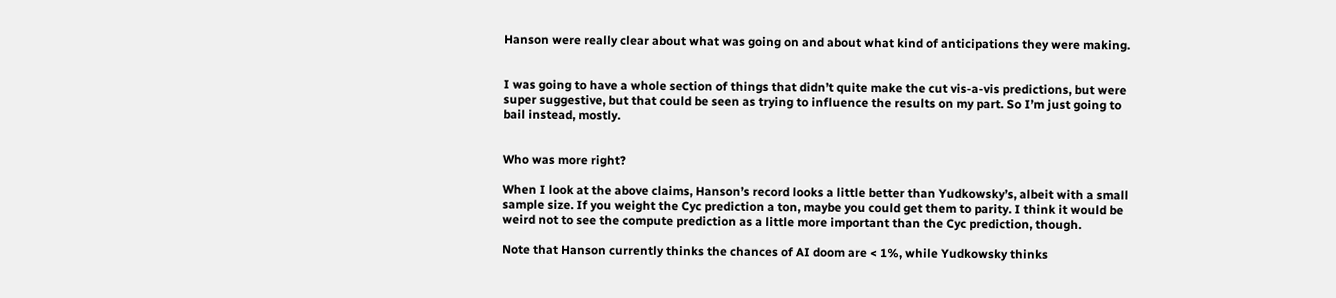Hanson were really clear about what was going on and about what kind of anticipations they were making.


I was going to have a whole section of things that didn’t quite make the cut vis-a-vis predictions, but were super suggestive, but that could be seen as trying to influence the results on my part. So I’m just going to bail instead, mostly.


Who was more right?

When I look at the above claims, Hanson’s record looks a little better than Yudkowsky’s, albeit with a small sample size. If you weight the Cyc prediction a ton, maybe you could get them to parity. I think it would be weird not to see the compute prediction as a little more important than the Cyc prediction, though.

Note that Hanson currently thinks the chances of AI doom are < 1%, while Yudkowsky thinks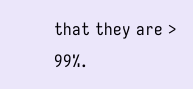that they are > 99%.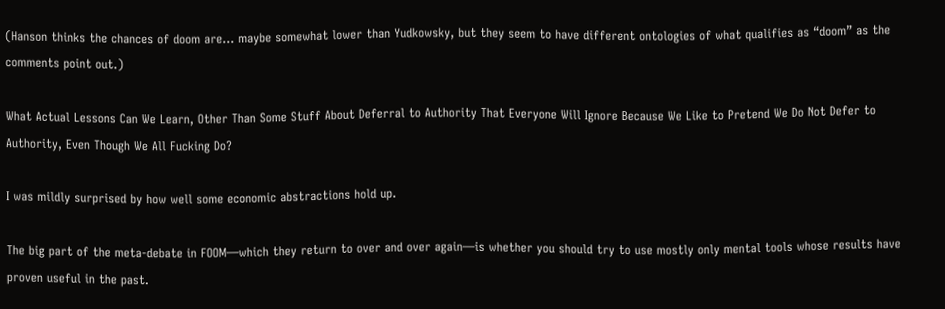(Hanson thinks the chances of doom are… maybe somewhat lower than Yudkowsky, but they seem to have different ontologies of what qualifies as “doom” as the comments point out.)

What Actual Lessons Can We Learn, Other Than Some Stuff About Deferral to Authority That Everyone Will Ignore Because We Like to Pretend We Do Not Defer to Authority, Even Though We All Fucking Do?

I was mildly surprised by how well some economic abstractions hold up.

The big part of the meta-debate in FOOM—which they return to over and over again—is whether you should try to use mostly only mental tools whose results have proven useful in the past.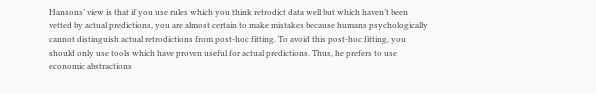Hansons’ view is that if you use rules which you think retrodict data well but which haven’t been vetted by actual predictions, you are almost certain to make mistakes because humans psychologically cannot distinguish actual retrodictions from post-hoc fitting. To avoid this post-hoc fitting, you should only use tools which have proven useful for actual predictions. Thus, he prefers to use economic abstractions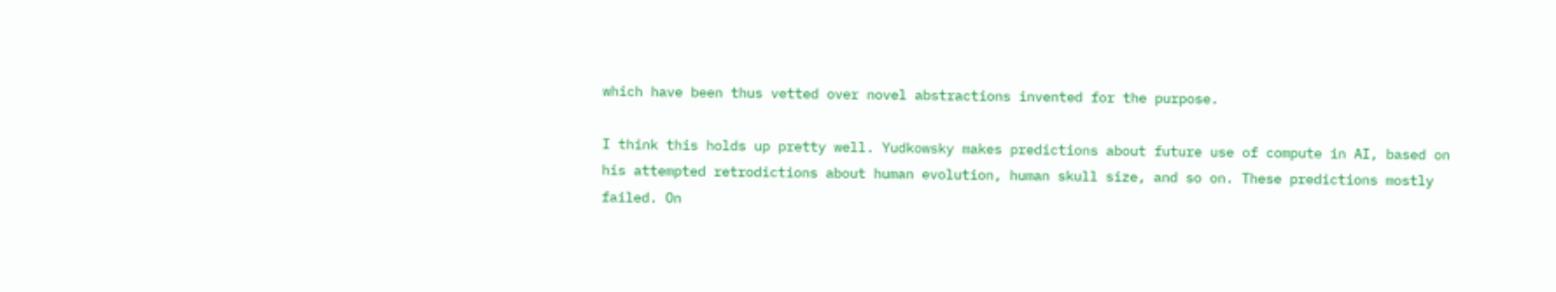which have been thus vetted over novel abstractions invented for the purpose.

I think this holds up pretty well. Yudkowsky makes predictions about future use of compute in AI, based on his attempted retrodictions about human evolution, human skull size, and so on. These predictions mostly failed. On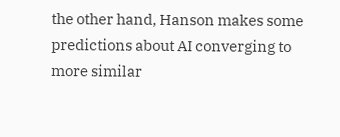the other hand, Hanson makes some predictions about AI converging to more similar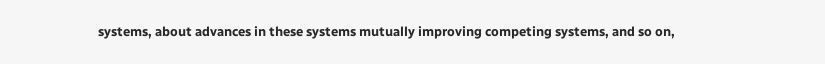systems, about advances in these systems mutually improving competing systems, and so on,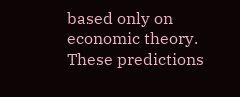based only on economic theory. These predictions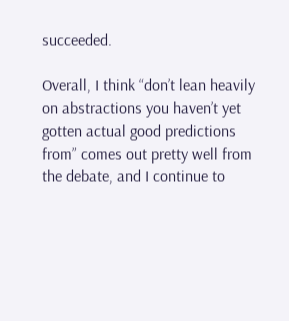succeeded.

Overall, I think “don’t lean heavily on abstractions you haven’t yet gotten actual good predictions from” comes out pretty well from the debate, and I continue to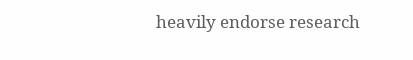heavily endorse research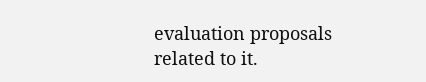evaluation proposals related to it.